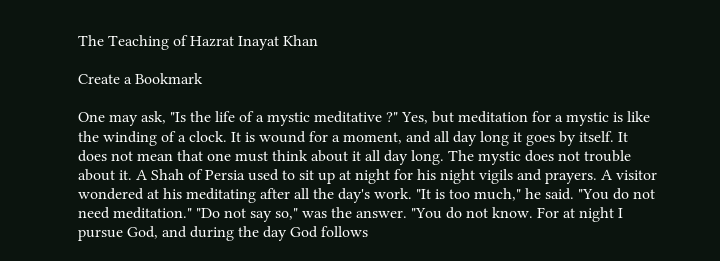The Teaching of Hazrat Inayat Khan

Create a Bookmark

One may ask, "Is the life of a mystic meditative ?" Yes, but meditation for a mystic is like the winding of a clock. It is wound for a moment, and all day long it goes by itself. It does not mean that one must think about it all day long. The mystic does not trouble about it. A Shah of Persia used to sit up at night for his night vigils and prayers. A visitor wondered at his meditating after all the day's work. "It is too much," he said. "You do not need meditation." "Do not say so," was the answer. "You do not know. For at night I pursue God, and during the day God follows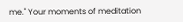me." Your moments of meditation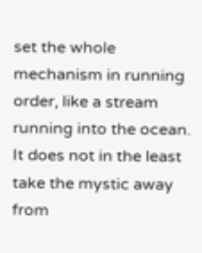set the whole mechanism in running order, like a stream running into the ocean. It does not in the least take the mystic away from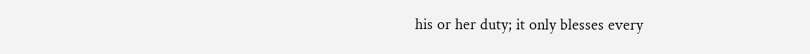his or her duty; it only blesses every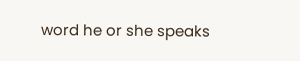word he or she speaks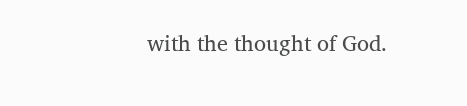with the thought of God.